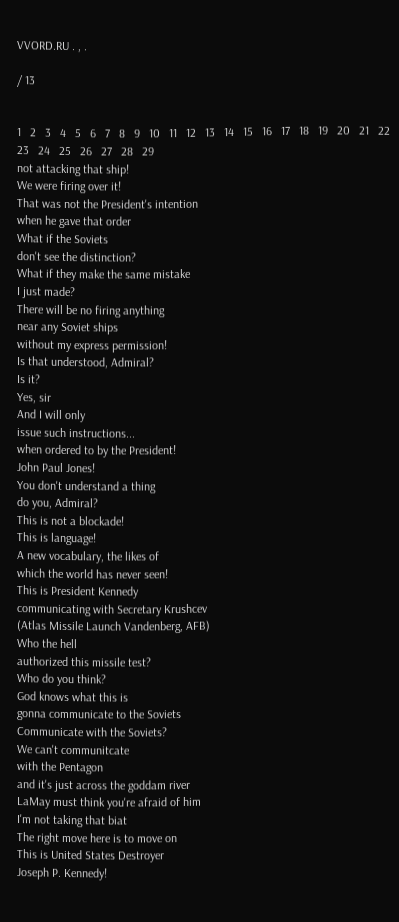VVORD.RU . , .

/ 13


1   2   3   4   5   6   7   8   9   10   11   12   13   14   15   16   17   18   19   20   21   22   23   24   25   26   27   28   29
not attacking that ship!
We were firing over it!
That was not the President's intention
when he gave that order
What if the Soviets
don't see the distinction?
What if they make the same mistake
I just made?
There will be no firing anything
near any Soviet ships
without my express permission!
Is that understood, Admiral?
Is it?
Yes, sir
And I will only
issue such instructions...
when ordered to by the President!
John Paul Jones!
You don't understand a thing
do you, Admiral?
This is not a blockade!
This is language!
A new vocabulary, the likes of
which the world has never seen!
This is President Kennedy
communicating with Secretary Krushcev
(Atlas Missile Launch Vandenberg, AFB)
Who the hell
authorized this missile test?
Who do you think?
God knows what this is
gonna communicate to the Soviets
Communicate with the Soviets?
We can't communitcate
with the Pentagon
and it's just across the goddam river
LaMay must think you're afraid of him
I'm not taking that biat
The right move here is to move on
This is United States Destroyer
Joseph P. Kennedy!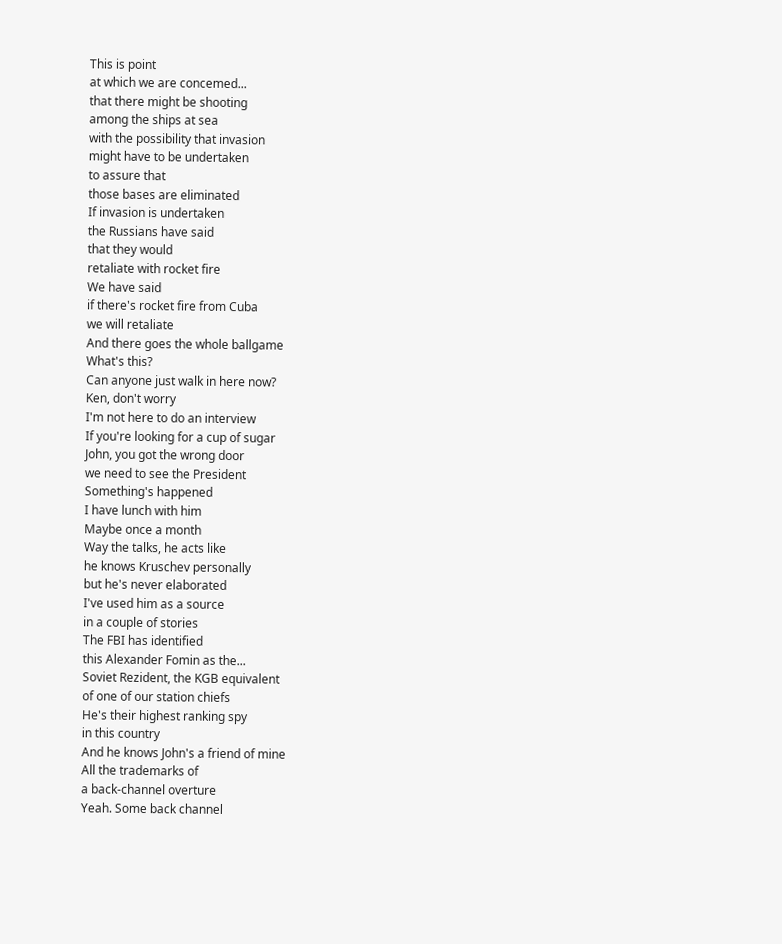This is point
at which we are concemed...
that there might be shooting
among the ships at sea
with the possibility that invasion
might have to be undertaken
to assure that
those bases are eliminated
If invasion is undertaken
the Russians have said
that they would
retaliate with rocket fire
We have said
if there's rocket fire from Cuba
we will retaliate
And there goes the whole ballgame
What's this?
Can anyone just walk in here now?
Ken, don't worry
I'm not here to do an interview
If you're looking for a cup of sugar
John, you got the wrong door
we need to see the President
Something's happened
I have lunch with him
Maybe once a month
Way the talks, he acts like
he knows Kruschev personally
but he's never elaborated
I've used him as a source
in a couple of stories
The FBI has identified
this Alexander Fomin as the...
Soviet Rezident, the KGB equivalent
of one of our station chiefs
He's their highest ranking spy
in this country
And he knows John's a friend of mine
All the trademarks of
a back-channel overture
Yeah. Some back channel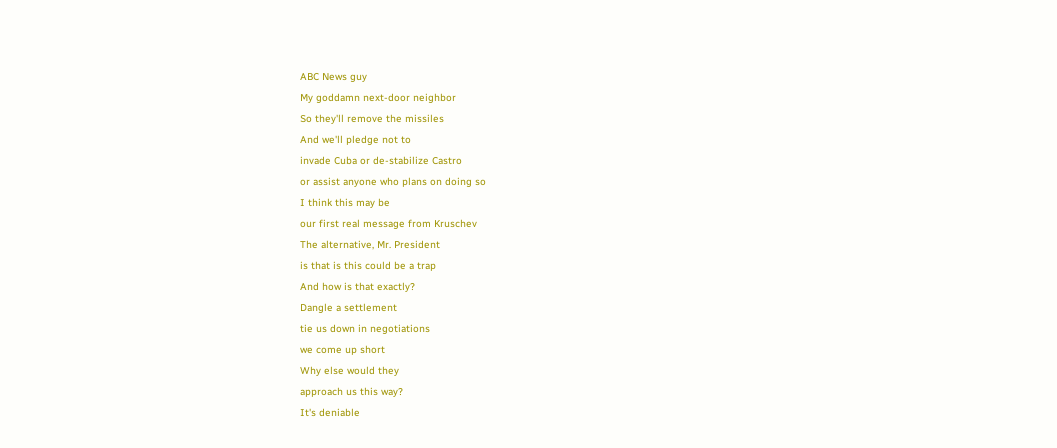ABC News guy
My goddamn next-door neighbor
So they'll remove the missiles
And we'll pledge not to
invade Cuba or de-stabilize Castro
or assist anyone who plans on doing so
I think this may be
our first real message from Kruschev
The alternative, Mr. President
is that is this could be a trap
And how is that exactly?
Dangle a settlement
tie us down in negotiations
we come up short
Why else would they
approach us this way?
It's deniable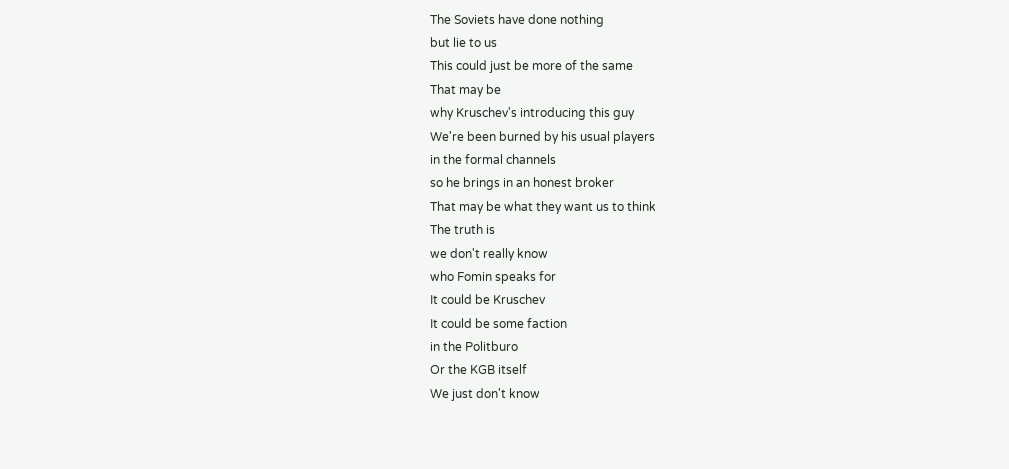The Soviets have done nothing
but lie to us
This could just be more of the same
That may be
why Kruschev's introducing this guy
We're been burned by his usual players
in the formal channels
so he brings in an honest broker
That may be what they want us to think
The truth is
we don't really know
who Fomin speaks for
It could be Kruschev
It could be some faction
in the Politburo
Or the KGB itself
We just don't know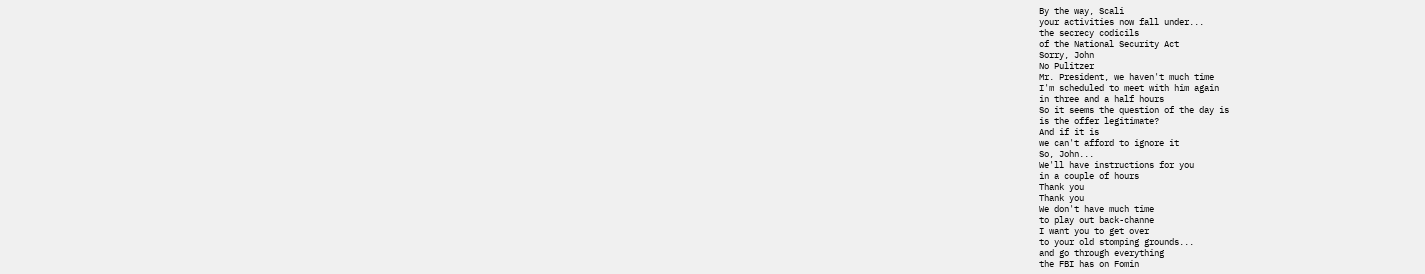By the way, Scali
your activities now fall under...
the secrecy codicils
of the National Security Act
Sorry, John
No Pulitzer
Mr. President, we haven't much time
I'm scheduled to meet with him again
in three and a half hours
So it seems the question of the day is
is the offer legitimate?
And if it is
we can't afford to ignore it
So, John...
We'll have instructions for you
in a couple of hours
Thank you
Thank you
We don't have much time
to play out back-channe
I want you to get over
to your old stomping grounds...
and go through everything
the FBI has on Fomin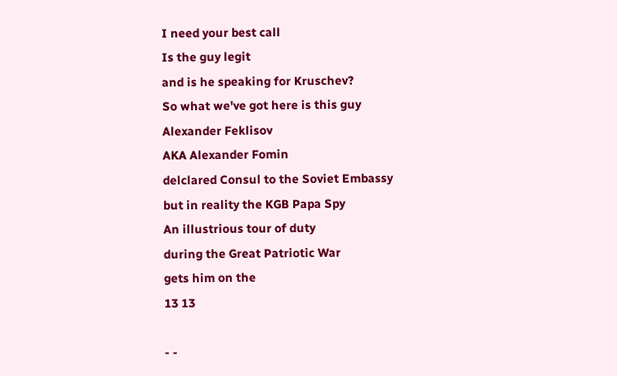I need your best call
Is the guy legit
and is he speaking for Kruschev?
So what we've got here is this guy
Alexander Feklisov
AKA Alexander Fomin
delclared Consul to the Soviet Embassy
but in reality the KGB Papa Spy
An illustrious tour of duty
during the Great Patriotic War
gets him on the
13 13

- -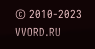© 2010-2023 VVORD.RU